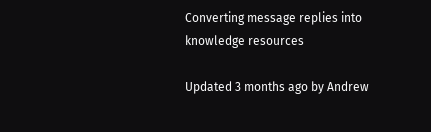Converting message replies into knowledge resources

Updated 3 months ago by Andrew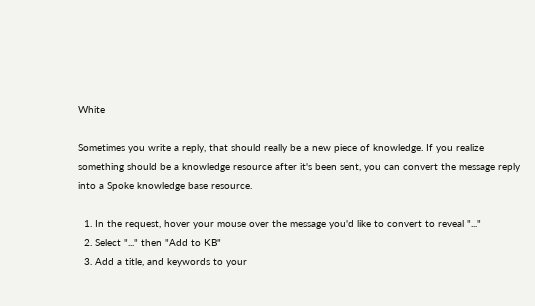White

Sometimes you write a reply, that should really be a new piece of knowledge. If you realize something should be a knowledge resource after it's been sent, you can convert the message reply into a Spoke knowledge base resource.

  1. In the request, hover your mouse over the message you'd like to convert to reveal "..."
  2. Select "..." then "Add to KB"
  3. Add a title, and keywords to your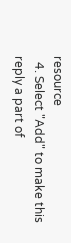resource
  4. Select "Add" to make this reply a part of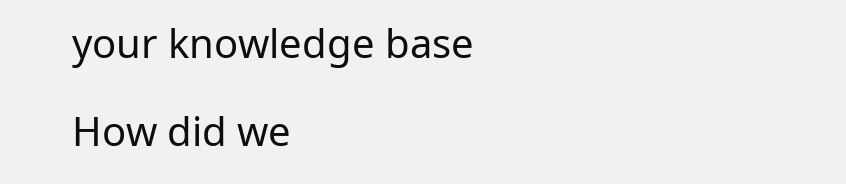your knowledge base

How did we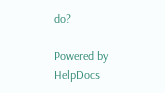do?

Powered by HelpDocs